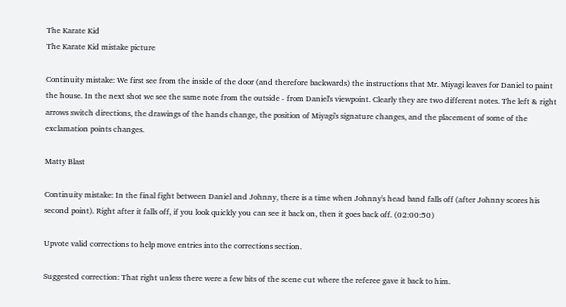The Karate Kid
The Karate Kid mistake picture

Continuity mistake: We first see from the inside of the door (and therefore backwards) the instructions that Mr. Miyagi leaves for Daniel to paint the house. In the next shot we see the same note from the outside - from Daniel's viewpoint. Clearly they are two different notes. The left & right arrows switch directions, the drawings of the hands change, the position of Miyagi's signature changes, and the placement of some of the exclamation points changes.

Matty Blast

Continuity mistake: In the final fight between Daniel and Johnny, there is a time when Johnny's head band falls off (after Johnny scores his second point). Right after it falls off, if you look quickly you can see it back on, then it goes back off. (02:00:50)

Upvote valid corrections to help move entries into the corrections section.

Suggested correction: That right unless there were a few bits of the scene cut where the referee gave it back to him.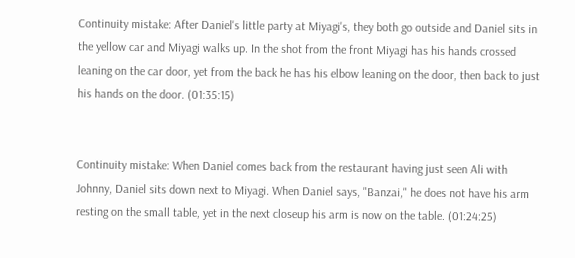Continuity mistake: After Daniel's little party at Miyagi's, they both go outside and Daniel sits in the yellow car and Miyagi walks up. In the shot from the front Miyagi has his hands crossed leaning on the car door, yet from the back he has his elbow leaning on the door, then back to just his hands on the door. (01:35:15)


Continuity mistake: When Daniel comes back from the restaurant having just seen Ali with Johnny, Daniel sits down next to Miyagi. When Daniel says, "Banzai," he does not have his arm resting on the small table, yet in the next closeup his arm is now on the table. (01:24:25)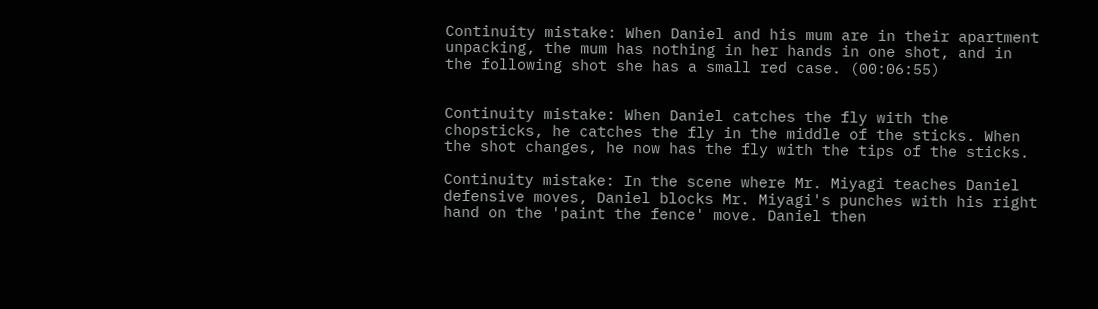Continuity mistake: When Daniel and his mum are in their apartment unpacking, the mum has nothing in her hands in one shot, and in the following shot she has a small red case. (00:06:55)


Continuity mistake: When Daniel catches the fly with the chopsticks, he catches the fly in the middle of the sticks. When the shot changes, he now has the fly with the tips of the sticks.

Continuity mistake: In the scene where Mr. Miyagi teaches Daniel defensive moves, Daniel blocks Mr. Miyagi's punches with his right hand on the 'paint the fence' move. Daniel then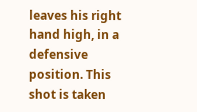leaves his right hand high, in a defensive position. This shot is taken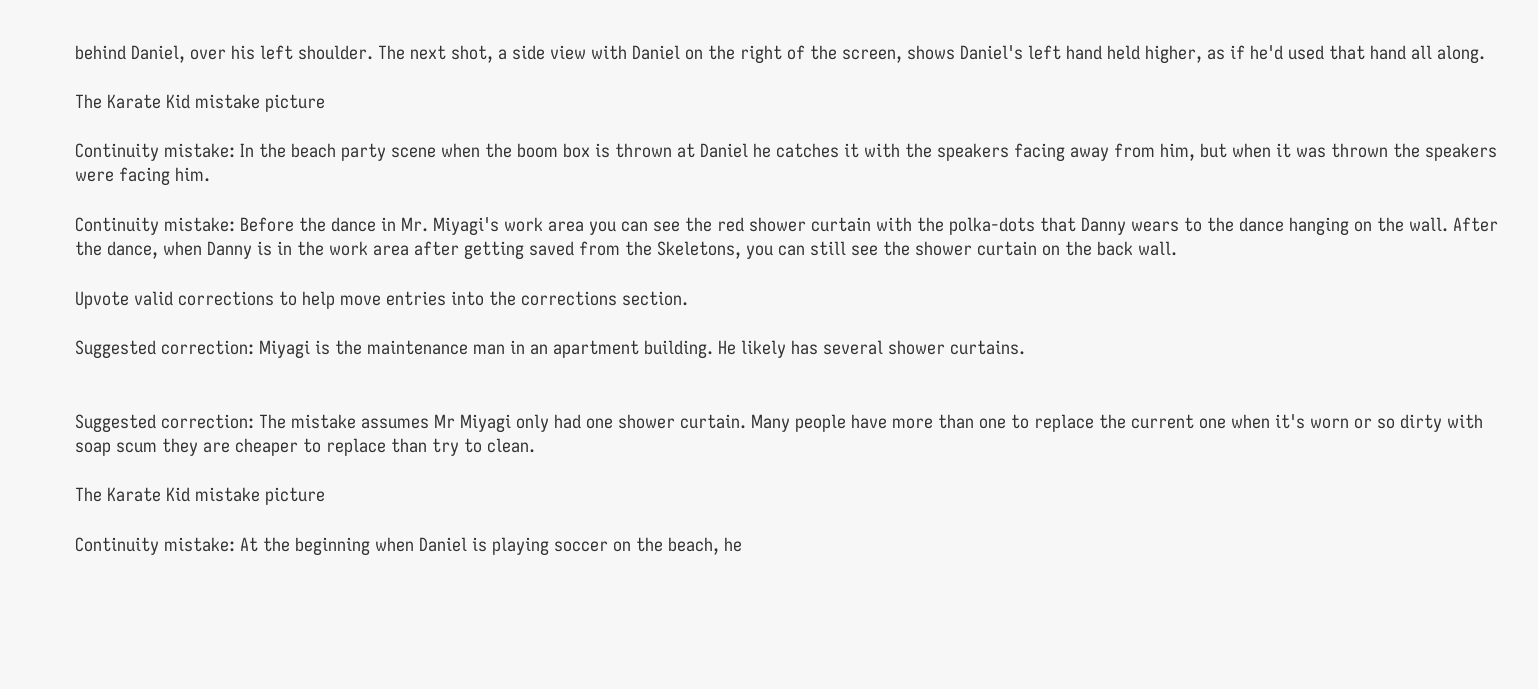behind Daniel, over his left shoulder. The next shot, a side view with Daniel on the right of the screen, shows Daniel's left hand held higher, as if he'd used that hand all along.

The Karate Kid mistake picture

Continuity mistake: In the beach party scene when the boom box is thrown at Daniel he catches it with the speakers facing away from him, but when it was thrown the speakers were facing him.

Continuity mistake: Before the dance in Mr. Miyagi's work area you can see the red shower curtain with the polka-dots that Danny wears to the dance hanging on the wall. After the dance, when Danny is in the work area after getting saved from the Skeletons, you can still see the shower curtain on the back wall.

Upvote valid corrections to help move entries into the corrections section.

Suggested correction: Miyagi is the maintenance man in an apartment building. He likely has several shower curtains.


Suggested correction: The mistake assumes Mr Miyagi only had one shower curtain. Many people have more than one to replace the current one when it's worn or so dirty with soap scum they are cheaper to replace than try to clean.

The Karate Kid mistake picture

Continuity mistake: At the beginning when Daniel is playing soccer on the beach, he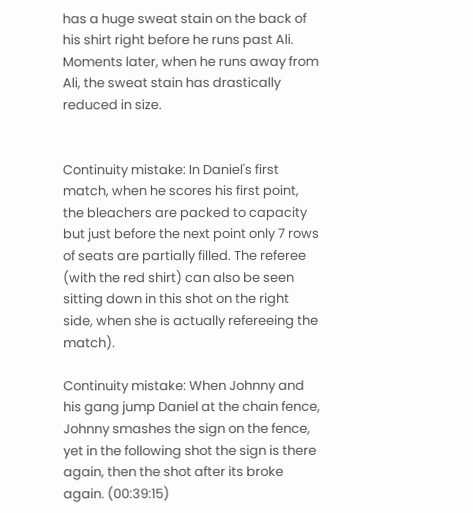has a huge sweat stain on the back of his shirt right before he runs past Ali. Moments later, when he runs away from Ali, the sweat stain has drastically reduced in size.


Continuity mistake: In Daniel's first match, when he scores his first point, the bleachers are packed to capacity but just before the next point only 7 rows of seats are partially filled. The referee (with the red shirt) can also be seen sitting down in this shot on the right side, when she is actually refereeing the match).

Continuity mistake: When Johnny and his gang jump Daniel at the chain fence, Johnny smashes the sign on the fence, yet in the following shot the sign is there again, then the shot after its broke again. (00:39:15)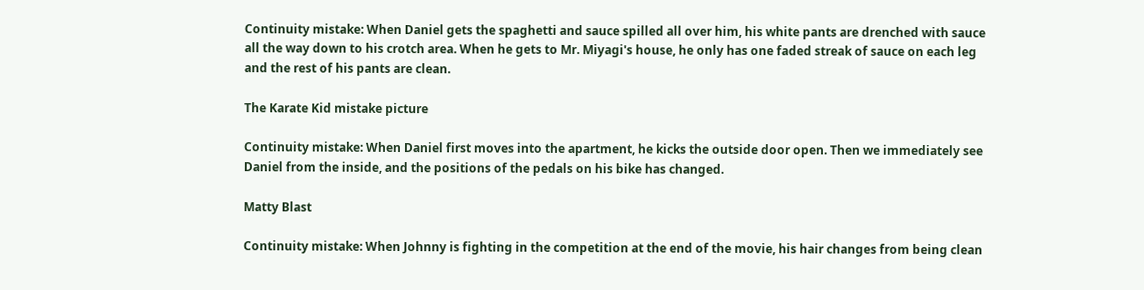Continuity mistake: When Daniel gets the spaghetti and sauce spilled all over him, his white pants are drenched with sauce all the way down to his crotch area. When he gets to Mr. Miyagi's house, he only has one faded streak of sauce on each leg and the rest of his pants are clean.

The Karate Kid mistake picture

Continuity mistake: When Daniel first moves into the apartment, he kicks the outside door open. Then we immediately see Daniel from the inside, and the positions of the pedals on his bike has changed.

Matty Blast

Continuity mistake: When Johnny is fighting in the competition at the end of the movie, his hair changes from being clean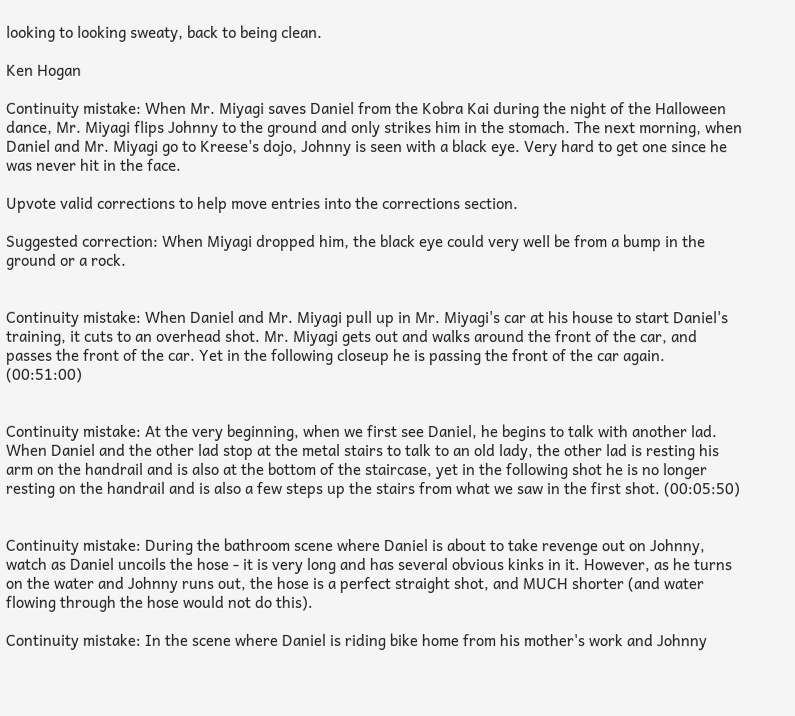looking to looking sweaty, back to being clean.

Ken Hogan

Continuity mistake: When Mr. Miyagi saves Daniel from the Kobra Kai during the night of the Halloween dance, Mr. Miyagi flips Johnny to the ground and only strikes him in the stomach. The next morning, when Daniel and Mr. Miyagi go to Kreese's dojo, Johnny is seen with a black eye. Very hard to get one since he was never hit in the face.

Upvote valid corrections to help move entries into the corrections section.

Suggested correction: When Miyagi dropped him, the black eye could very well be from a bump in the ground or a rock.


Continuity mistake: When Daniel and Mr. Miyagi pull up in Mr. Miyagi's car at his house to start Daniel's training, it cuts to an overhead shot. Mr. Miyagi gets out and walks around the front of the car, and passes the front of the car. Yet in the following closeup he is passing the front of the car again. (00:51:00)


Continuity mistake: At the very beginning, when we first see Daniel, he begins to talk with another lad. When Daniel and the other lad stop at the metal stairs to talk to an old lady, the other lad is resting his arm on the handrail and is also at the bottom of the staircase, yet in the following shot he is no longer resting on the handrail and is also a few steps up the stairs from what we saw in the first shot. (00:05:50)


Continuity mistake: During the bathroom scene where Daniel is about to take revenge out on Johnny, watch as Daniel uncoils the hose - it is very long and has several obvious kinks in it. However, as he turns on the water and Johnny runs out, the hose is a perfect straight shot, and MUCH shorter (and water flowing through the hose would not do this).

Continuity mistake: In the scene where Daniel is riding bike home from his mother's work and Johnny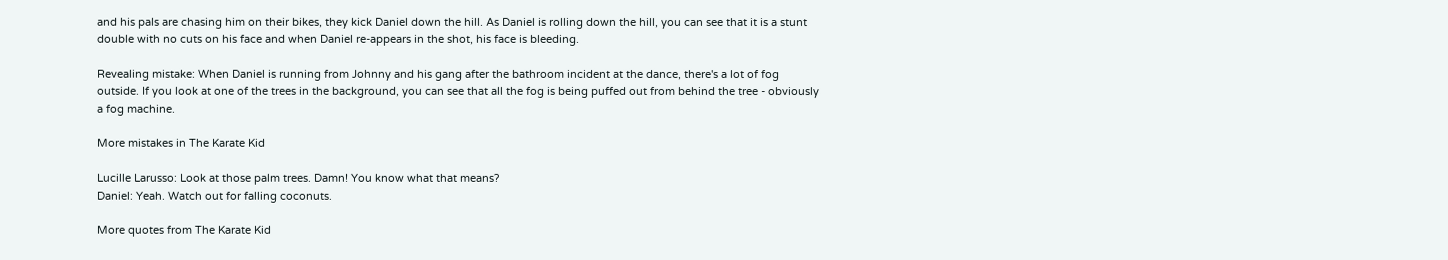and his pals are chasing him on their bikes, they kick Daniel down the hill. As Daniel is rolling down the hill, you can see that it is a stunt double with no cuts on his face and when Daniel re-appears in the shot, his face is bleeding.

Revealing mistake: When Daniel is running from Johnny and his gang after the bathroom incident at the dance, there's a lot of fog outside. If you look at one of the trees in the background, you can see that all the fog is being puffed out from behind the tree - obviously a fog machine.

More mistakes in The Karate Kid

Lucille Larusso: Look at those palm trees. Damn! You know what that means?
Daniel: Yeah. Watch out for falling coconuts.

More quotes from The Karate Kid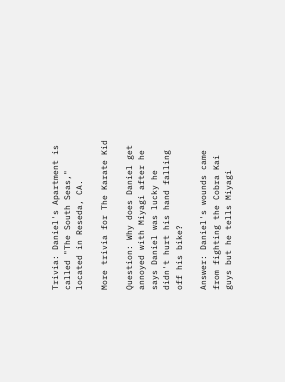Trivia: Daniel's Apartment is called "The South Seas," located in Reseda, CA.

More trivia for The Karate Kid

Question: Why does Daniel get annoyed with Miyagi after he says Daniel was lucky he didn't hurt his hand falling off his bike?

Answer: Daniel's wounds came from fighting the Cobra Kai guys but he tells Miyagi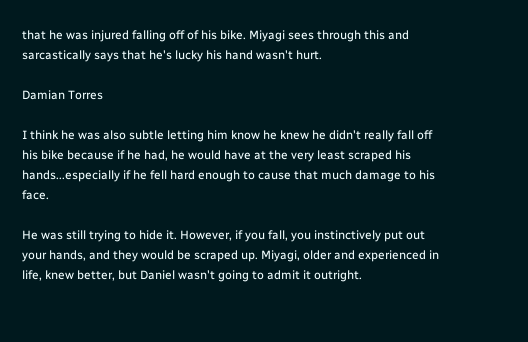that he was injured falling off of his bike. Miyagi sees through this and sarcastically says that he's lucky his hand wasn't hurt.

Damian Torres

I think he was also subtle letting him know he knew he didn't really fall off his bike because if he had, he would have at the very least scraped his hands...especially if he fell hard enough to cause that much damage to his face.

He was still trying to hide it. However, if you fall, you instinctively put out your hands, and they would be scraped up. Miyagi, older and experienced in life, knew better, but Daniel wasn't going to admit it outright.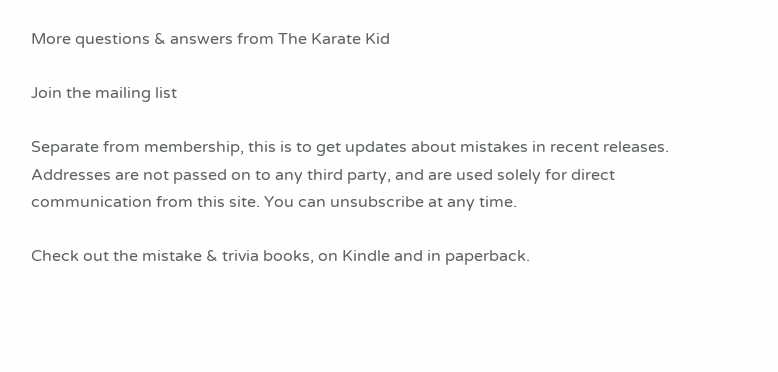More questions & answers from The Karate Kid

Join the mailing list

Separate from membership, this is to get updates about mistakes in recent releases. Addresses are not passed on to any third party, and are used solely for direct communication from this site. You can unsubscribe at any time.

Check out the mistake & trivia books, on Kindle and in paperback.